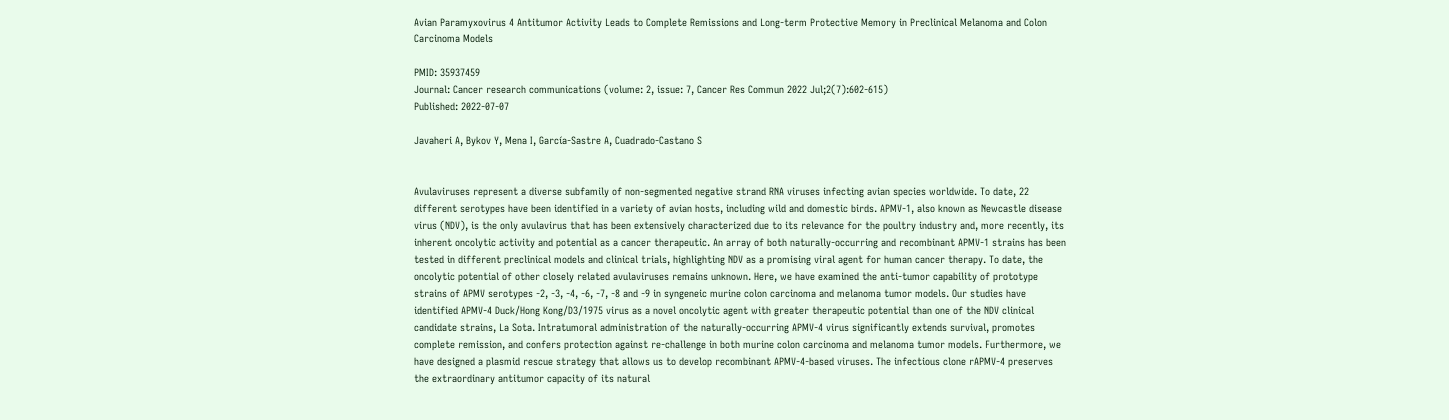Avian Paramyxovirus 4 Antitumor Activity Leads to Complete Remissions and Long-term Protective Memory in Preclinical Melanoma and Colon Carcinoma Models

PMID: 35937459
Journal: Cancer research communications (volume: 2, issue: 7, Cancer Res Commun 2022 Jul;2(7):602-615)
Published: 2022-07-07

Javaheri A, Bykov Y, Mena I, García-Sastre A, Cuadrado-Castano S


Avulaviruses represent a diverse subfamily of non-segmented negative strand RNA viruses infecting avian species worldwide. To date, 22 different serotypes have been identified in a variety of avian hosts, including wild and domestic birds. APMV-1, also known as Newcastle disease virus (NDV), is the only avulavirus that has been extensively characterized due to its relevance for the poultry industry and, more recently, its inherent oncolytic activity and potential as a cancer therapeutic. An array of both naturally-occurring and recombinant APMV-1 strains has been tested in different preclinical models and clinical trials, highlighting NDV as a promising viral agent for human cancer therapy. To date, the oncolytic potential of other closely related avulaviruses remains unknown. Here, we have examined the anti-tumor capability of prototype strains of APMV serotypes -2, -3, -4, -6, -7, -8 and -9 in syngeneic murine colon carcinoma and melanoma tumor models. Our studies have identified APMV-4 Duck/Hong Kong/D3/1975 virus as a novel oncolytic agent with greater therapeutic potential than one of the NDV clinical candidate strains, La Sota. Intratumoral administration of the naturally-occurring APMV-4 virus significantly extends survival, promotes complete remission, and confers protection against re-challenge in both murine colon carcinoma and melanoma tumor models. Furthermore, we have designed a plasmid rescue strategy that allows us to develop recombinant APMV-4-based viruses. The infectious clone rAPMV-4 preserves the extraordinary antitumor capacity of its natural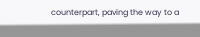counterpart, paving the way to a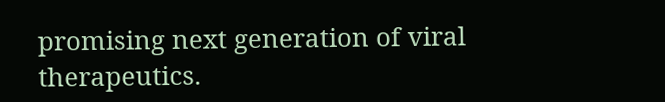promising next generation of viral therapeutics.